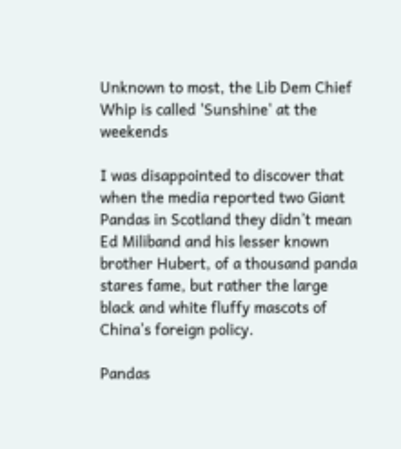Unknown to most, the Lib Dem Chief Whip is called 'Sunshine' at the weekends

I was disappointed to discover that when the media reported two Giant Pandas in Scotland they didn’t mean Ed Miliband and his lesser known brother Hubert, of a thousand panda stares fame, but rather the large black and white fluffy mascots of China’s foreign policy.

Pandas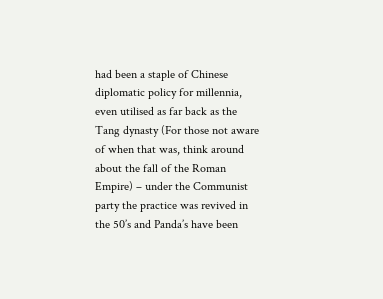had been a staple of Chinese diplomatic policy for millennia, even utilised as far back as the Tang dynasty (For those not aware of when that was, think around about the fall of the Roman Empire) – under the Communist party the practice was revived in the 50’s and Panda’s have been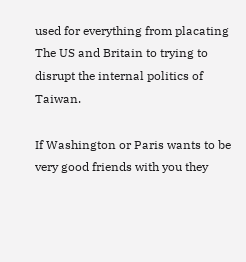used for everything from placating The US and Britain to trying to disrupt the internal politics of Taiwan.

If Washington or Paris wants to be very good friends with you they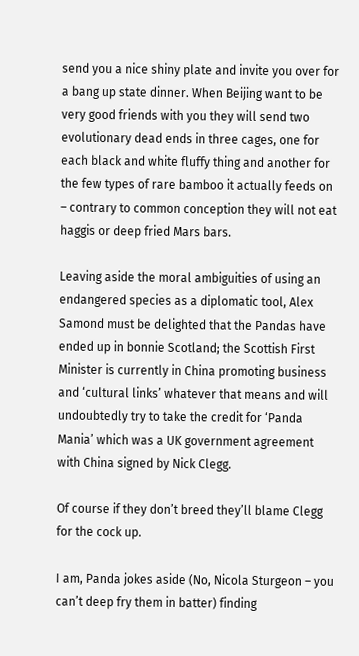send you a nice shiny plate and invite you over for a bang up state dinner. When Beijing want to be very good friends with you they will send two evolutionary dead ends in three cages, one for each black and white fluffy thing and another for the few types of rare bamboo it actually feeds on – contrary to common conception they will not eat haggis or deep fried Mars bars.

Leaving aside the moral ambiguities of using an endangered species as a diplomatic tool, Alex Samond must be delighted that the Pandas have ended up in bonnie Scotland; the Scottish First Minister is currently in China promoting business and ‘cultural links’ whatever that means and will undoubtedly try to take the credit for ‘Panda Mania’ which was a UK government agreement with China signed by Nick Clegg.

Of course if they don’t breed they’ll blame Clegg for the cock up.

I am, Panda jokes aside (No, Nicola Sturgeon – you can’t deep fry them in batter) finding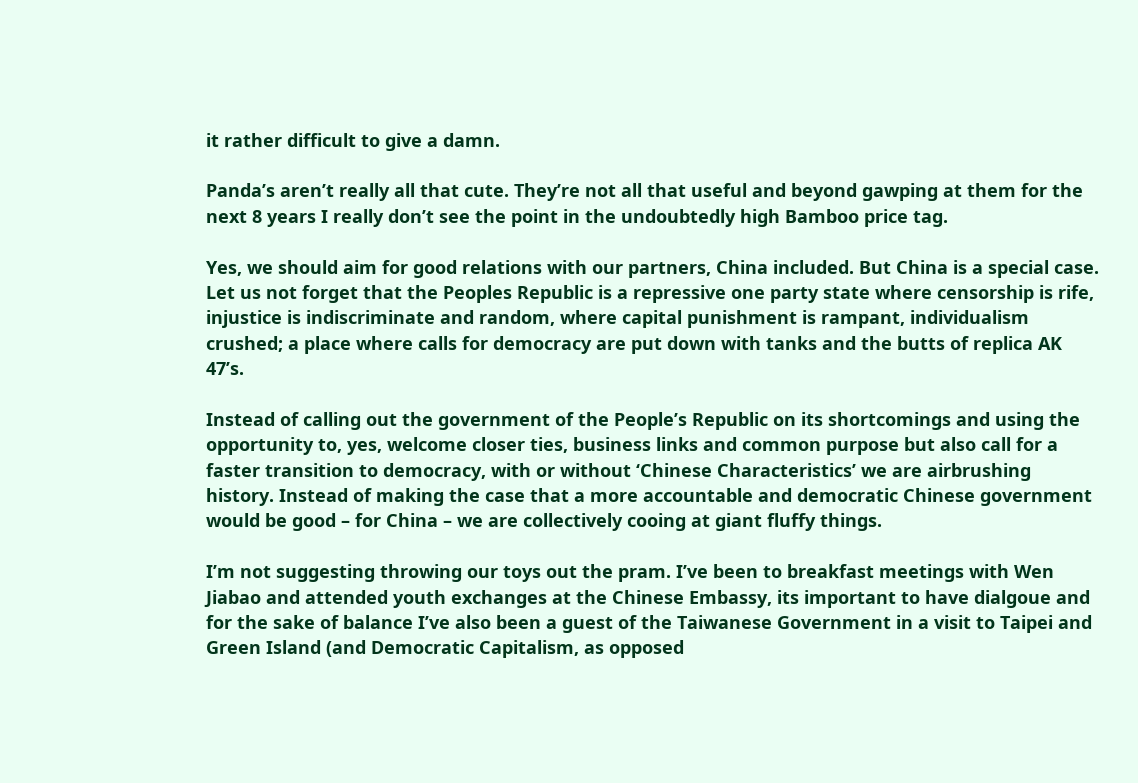it rather difficult to give a damn.

Panda’s aren’t really all that cute. They’re not all that useful and beyond gawping at them for the next 8 years I really don’t see the point in the undoubtedly high Bamboo price tag.

Yes, we should aim for good relations with our partners, China included. But China is a special case. Let us not forget that the Peoples Republic is a repressive one party state where censorship is rife, injustice is indiscriminate and random, where capital punishment is rampant, individualism crushed; a place where calls for democracy are put down with tanks and the butts of replica AK 47’s.

Instead of calling out the government of the People’s Republic on its shortcomings and using the opportunity to, yes, welcome closer ties, business links and common purpose but also call for a faster transition to democracy, with or without ‘Chinese Characteristics’ we are airbrushing history. Instead of making the case that a more accountable and democratic Chinese government would be good – for China – we are collectively cooing at giant fluffy things.

I’m not suggesting throwing our toys out the pram. I’ve been to breakfast meetings with Wen Jiabao and attended youth exchanges at the Chinese Embassy, its important to have dialgoue and for the sake of balance I’ve also been a guest of the Taiwanese Government in a visit to Taipei and Green Island (and Democratic Capitalism, as opposed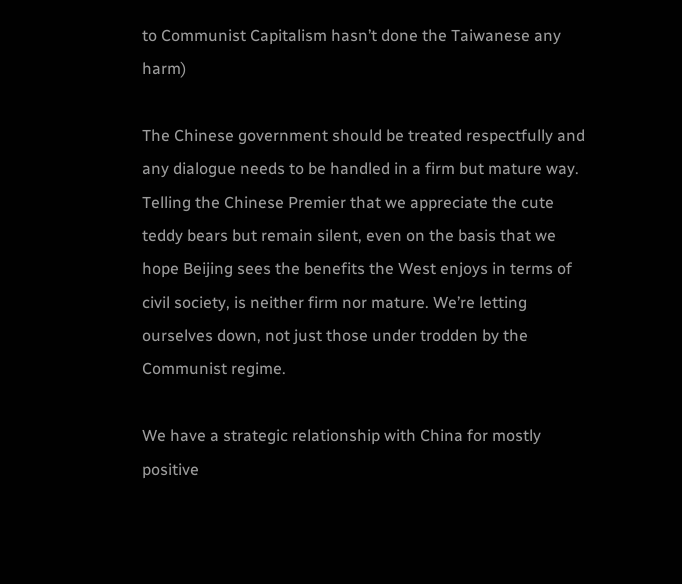to Communist Capitalism hasn’t done the Taiwanese any harm)

The Chinese government should be treated respectfully and any dialogue needs to be handled in a firm but mature way. Telling the Chinese Premier that we appreciate the cute teddy bears but remain silent, even on the basis that we hope Beijing sees the benefits the West enjoys in terms of civil society, is neither firm nor mature. We’re letting ourselves down, not just those under trodden by the Communist regime.

We have a strategic relationship with China for mostly positive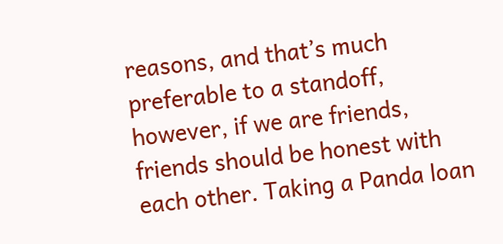reasons, and that’s much preferable to a standoff, however, if we are friends, friends should be honest with each other. Taking a Panda loan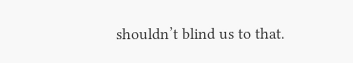shouldn’t blind us to that.